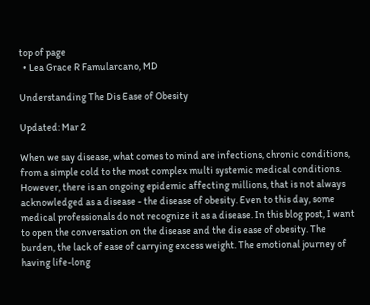top of page
  • Lea Grace R Famularcano, MD

Understanding The Dis Ease of Obesity

Updated: Mar 2

When we say disease, what comes to mind are infections, chronic conditions, from a simple cold to the most complex multi systemic medical conditions. However, there is an ongoing epidemic affecting millions, that is not always acknowledged as a disease - the disease of obesity. Even to this day, some medical professionals do not recognize it as a disease. In this blog post, I want to open the conversation on the disease and the dis ease of obesity. The burden, the lack of ease of carrying excess weight. The emotional journey of having life-long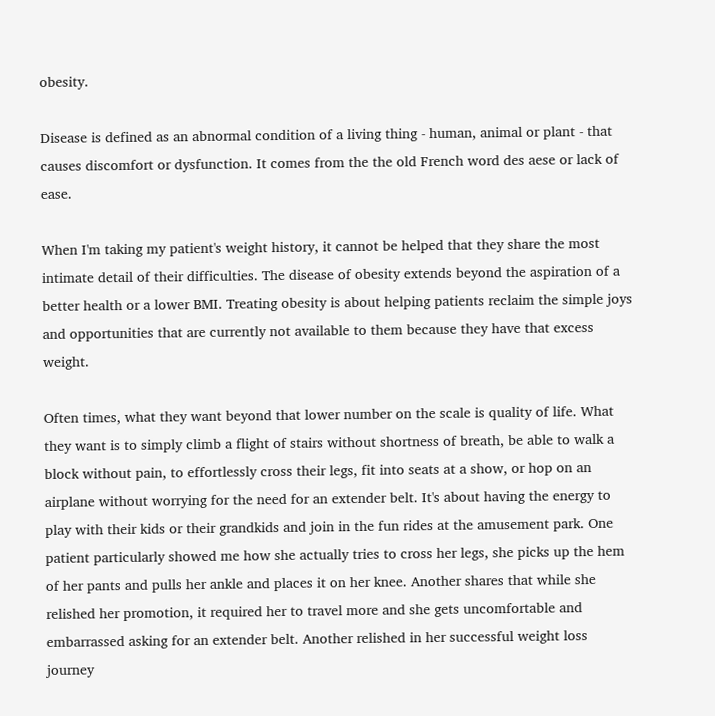obesity.

Disease is defined as an abnormal condition of a living thing - human, animal or plant - that causes discomfort or dysfunction. It comes from the the old French word des aese or lack of ease.

When I'm taking my patient's weight history, it cannot be helped that they share the most intimate detail of their difficulties. The disease of obesity extends beyond the aspiration of a better health or a lower BMI. Treating obesity is about helping patients reclaim the simple joys and opportunities that are currently not available to them because they have that excess weight.

Often times, what they want beyond that lower number on the scale is quality of life. What they want is to simply climb a flight of stairs without shortness of breath, be able to walk a block without pain, to effortlessly cross their legs, fit into seats at a show, or hop on an airplane without worrying for the need for an extender belt. It's about having the energy to play with their kids or their grandkids and join in the fun rides at the amusement park. One patient particularly showed me how she actually tries to cross her legs, she picks up the hem of her pants and pulls her ankle and places it on her knee. Another shares that while she relished her promotion, it required her to travel more and she gets uncomfortable and embarrassed asking for an extender belt. Another relished in her successful weight loss journey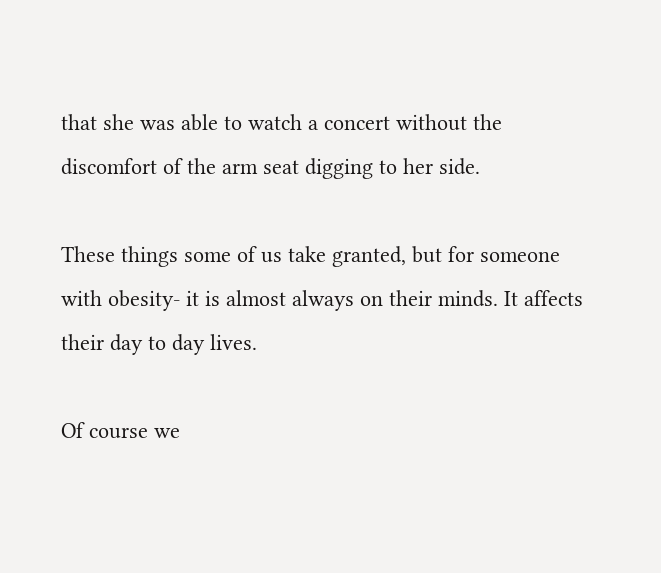that she was able to watch a concert without the discomfort of the arm seat digging to her side.

These things some of us take granted, but for someone with obesity- it is almost always on their minds. It affects their day to day lives.

Of course we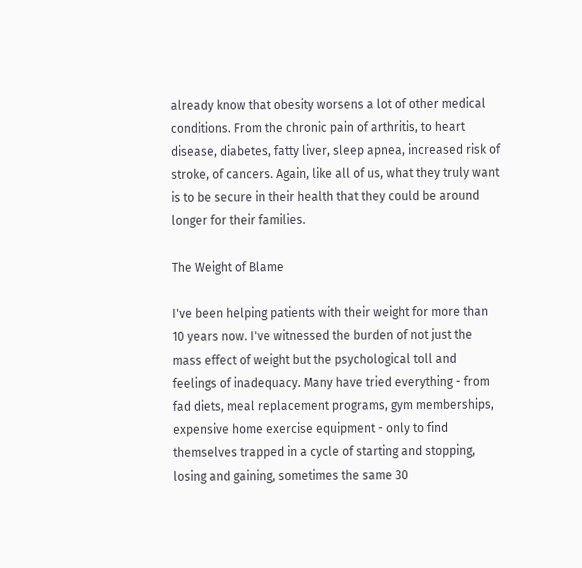already know that obesity worsens a lot of other medical conditions. From the chronic pain of arthritis, to heart disease, diabetes, fatty liver, sleep apnea, increased risk of stroke, of cancers. Again, like all of us, what they truly want is to be secure in their health that they could be around longer for their families.

The Weight of Blame

I've been helping patients with their weight for more than 10 years now. I've witnessed the burden of not just the mass effect of weight but the psychological toll and feelings of inadequacy. Many have tried everything - from fad diets, meal replacement programs, gym memberships, expensive home exercise equipment - only to find themselves trapped in a cycle of starting and stopping, losing and gaining, sometimes the same 30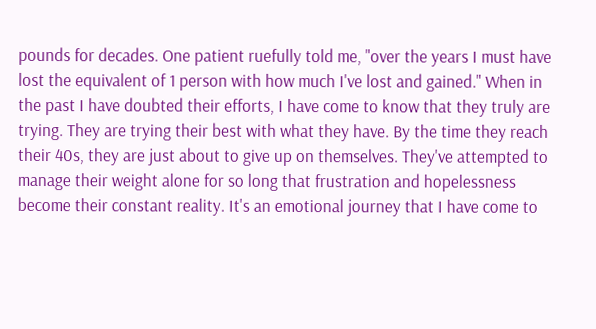pounds for decades. One patient ruefully told me, "over the years I must have lost the equivalent of 1 person with how much I've lost and gained." When in the past I have doubted their efforts, I have come to know that they truly are trying. They are trying their best with what they have. By the time they reach their 40s, they are just about to give up on themselves. They've attempted to manage their weight alone for so long that frustration and hopelessness become their constant reality. It's an emotional journey that I have come to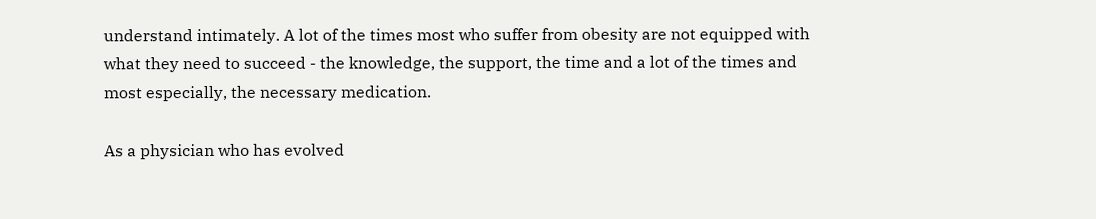understand intimately. A lot of the times most who suffer from obesity are not equipped with what they need to succeed - the knowledge, the support, the time and a lot of the times and most especially, the necessary medication.

As a physician who has evolved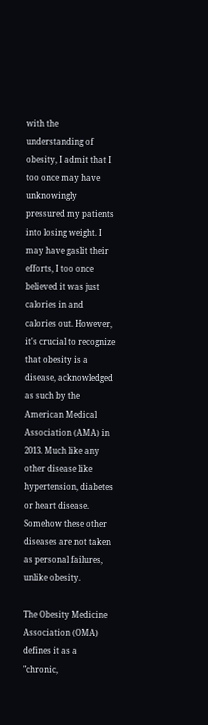with the understanding of obesity, I admit that I too once may have unknowingly pressured my patients into losing weight. I may have gaslit their efforts, I too once believed it was just calories in and calories out. However, it's crucial to recognize that obesity is a disease, acknowledged as such by the American Medical Association (AMA) in 2013. Much like any other disease like hypertension, diabetes or heart disease. Somehow these other diseases are not taken as personal failures, unlike obesity.

The Obesity Medicine Association (OMA) defines it as a "chronic,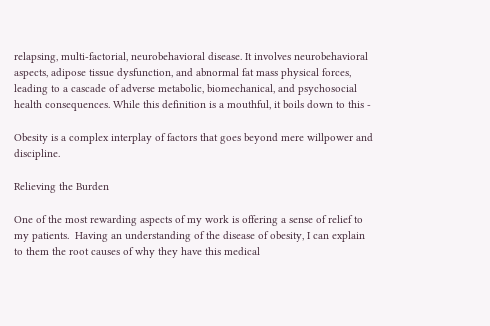relapsing, multi-factorial, neurobehavioral disease. It involves neurobehavioral aspects, adipose tissue dysfunction, and abnormal fat mass physical forces, leading to a cascade of adverse metabolic, biomechanical, and psychosocial health consequences. While this definition is a mouthful, it boils down to this -

Obesity is a complex interplay of factors that goes beyond mere willpower and discipline.

Relieving the Burden

One of the most rewarding aspects of my work is offering a sense of relief to my patients.  Having an understanding of the disease of obesity, I can explain to them the root causes of why they have this medical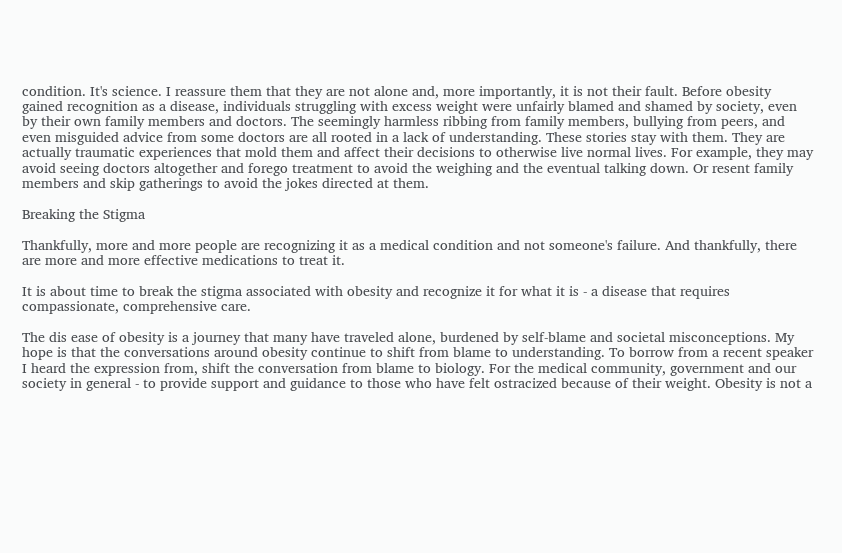condition. It's science. I reassure them that they are not alone and, more importantly, it is not their fault. Before obesity gained recognition as a disease, individuals struggling with excess weight were unfairly blamed and shamed by society, even by their own family members and doctors. The seemingly harmless ribbing from family members, bullying from peers, and even misguided advice from some doctors are all rooted in a lack of understanding. These stories stay with them. They are actually traumatic experiences that mold them and affect their decisions to otherwise live normal lives. For example, they may avoid seeing doctors altogether and forego treatment to avoid the weighing and the eventual talking down. Or resent family members and skip gatherings to avoid the jokes directed at them.

Breaking the Stigma

Thankfully, more and more people are recognizing it as a medical condition and not someone's failure. And thankfully, there are more and more effective medications to treat it.

It is about time to break the stigma associated with obesity and recognize it for what it is - a disease that requires compassionate, comprehensive care.

The dis ease of obesity is a journey that many have traveled alone, burdened by self-blame and societal misconceptions. My hope is that the conversations around obesity continue to shift from blame to understanding. To borrow from a recent speaker I heard the expression from, shift the conversation from blame to biology. For the medical community, government and our society in general - to provide support and guidance to those who have felt ostracized because of their weight. Obesity is not a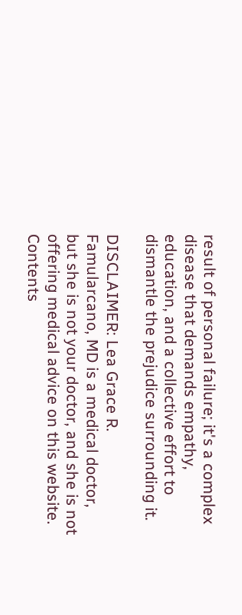result of personal failure; it's a complex disease that demands empathy, education, and a collective effort to dismantle the prejudice surrounding it.

DISCLAIMER: Lea Grace R. Famularcano, MD is a medical doctor, but she is not your doctor, and she is not offering medical advice on this website. Contents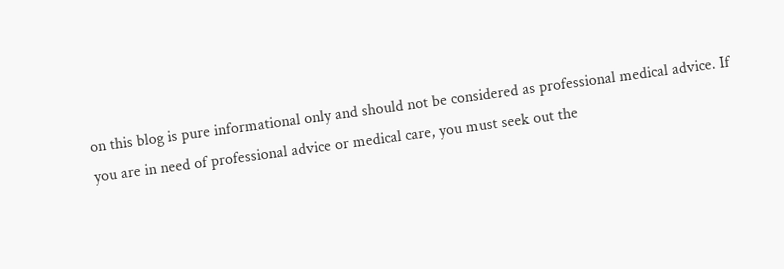on this blog is pure informational only and should not be considered as professional medical advice. If you are in need of professional advice or medical care, you must seek out the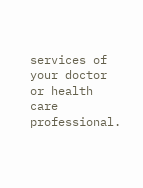services of your doctor or health care professional.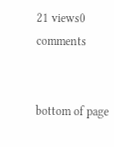21 views0 comments


bottom of page